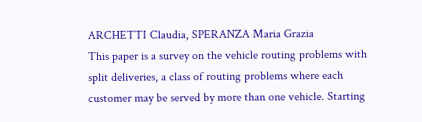ARCHETTI Claudia, SPERANZA Maria Grazia
This paper is a survey on the vehicle routing problems with split deliveries, a class of routing problems where each customer may be served by more than one vehicle. Starting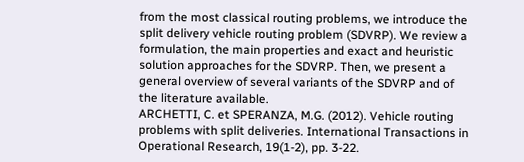from the most classical routing problems, we introduce the split delivery vehicle routing problem (SDVRP). We review a formulation, the main properties and exact and heuristic solution approaches for the SDVRP. Then, we present a general overview of several variants of the SDVRP and of the literature available.
ARCHETTI, C. et SPERANZA, M.G. (2012). Vehicle routing problems with split deliveries. International Transactions in Operational Research, 19(1-2), pp. 3-22.